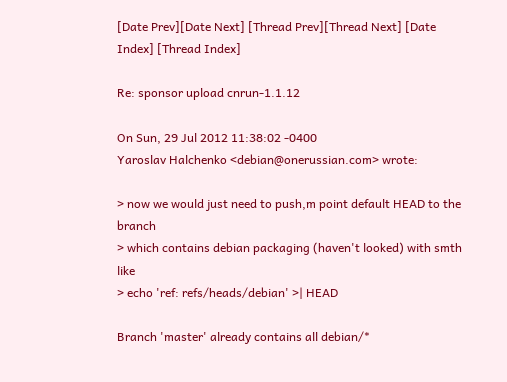[Date Prev][Date Next] [Thread Prev][Thread Next] [Date Index] [Thread Index]

Re: sponsor upload cnrun-1.1.12

On Sun, 29 Jul 2012 11:38:02 -0400
Yaroslav Halchenko <debian@onerussian.com> wrote:

> now we would just need to push,m point default HEAD to the branch
> which contains debian packaging (haven't looked) with smth like
> echo 'ref: refs/heads/debian' >| HEAD

Branch 'master' already contains all debian/*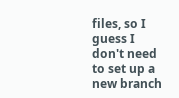files, so I guess I don't need
to set up a new branch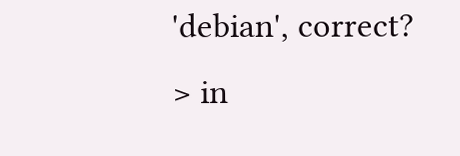'debian', correct?
> in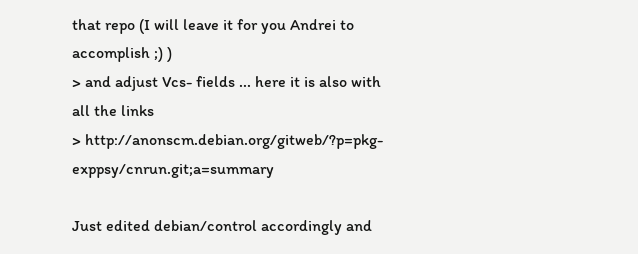that repo (I will leave it for you Andrei to accomplish ;) )
> and adjust Vcs- fields ... here it is also with all the links
> http://anonscm.debian.org/gitweb/?p=pkg-exppsy/cnrun.git;a=summary

Just edited debian/control accordingly and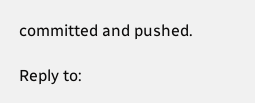committed and pushed.

Reply to: